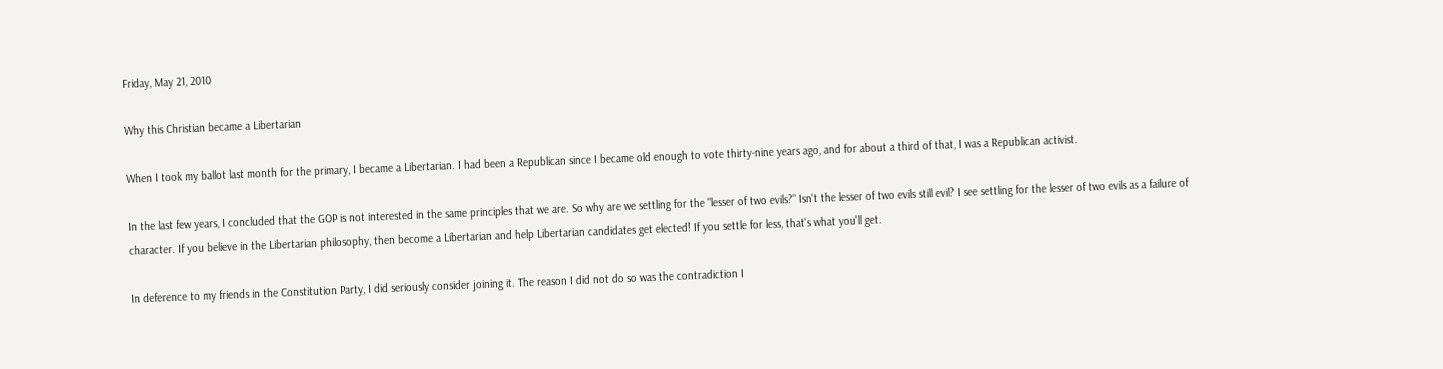Friday, May 21, 2010

Why this Christian became a Libertarian

When I took my ballot last month for the primary, I became a Libertarian. I had been a Republican since I became old enough to vote thirty-nine years ago, and for about a third of that, I was a Republican activist.

In the last few years, I concluded that the GOP is not interested in the same principles that we are. So why are we settling for the "lesser of two evils?" Isn't the lesser of two evils still evil? I see settling for the lesser of two evils as a failure of character. If you believe in the Libertarian philosophy, then become a Libertarian and help Libertarian candidates get elected! If you settle for less, that's what you'll get.

In deference to my friends in the Constitution Party, I did seriously consider joining it. The reason I did not do so was the contradiction I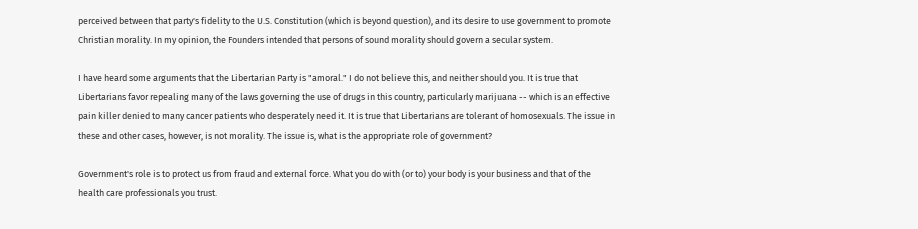perceived between that party's fidelity to the U.S. Constitution (which is beyond question), and its desire to use government to promote Christian morality. In my opinion, the Founders intended that persons of sound morality should govern a secular system.

I have heard some arguments that the Libertarian Party is "amoral." I do not believe this, and neither should you. It is true that Libertarians favor repealing many of the laws governing the use of drugs in this country, particularly marijuana -- which is an effective pain killer denied to many cancer patients who desperately need it. It is true that Libertarians are tolerant of homosexuals. The issue in these and other cases, however, is not morality. The issue is, what is the appropriate role of government?

Government's role is to protect us from fraud and external force. What you do with (or to) your body is your business and that of the health care professionals you trust.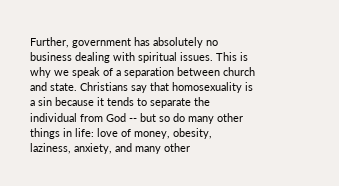Further, government has absolutely no business dealing with spiritual issues. This is why we speak of a separation between church and state. Christians say that homosexuality is a sin because it tends to separate the individual from God -- but so do many other things in life: love of money, obesity, laziness, anxiety, and many other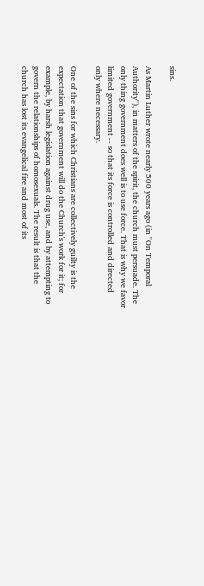sins.

As Martin Luther wrote nearly 500 years ago (in "On Temporal Authority"), in matters of the spirit, the church must persuade. The only thing government does well is to use force. That is why we favor limited government -- so that its force is controlled and directed only where necessary.

One of the sins for which Christians are collectively guilty is the expectation that government will do the Church's work for it; for example, by harsh legislation against drug use, and by attempting to govern the relationships of homosexuals. The result is that the church has lost its evangelical fire and most of its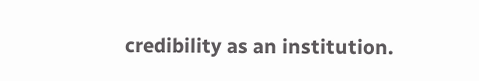credibility as an institution.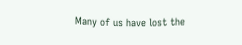Many of us have lost the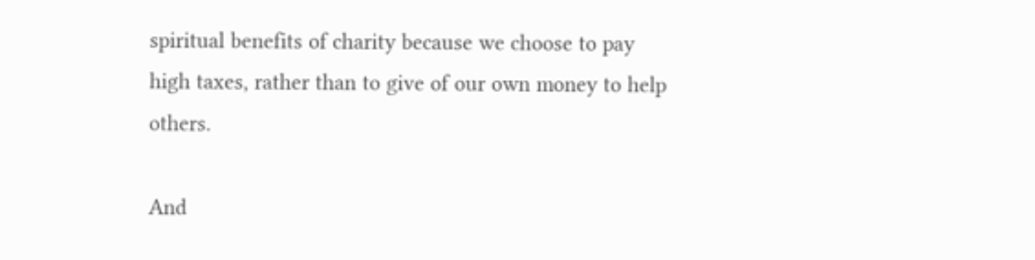spiritual benefits of charity because we choose to pay high taxes, rather than to give of our own money to help others.

And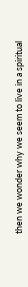then we wonder why we seem to live in a spiritual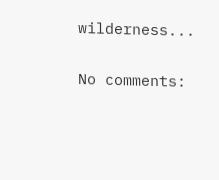wilderness...

No comments: